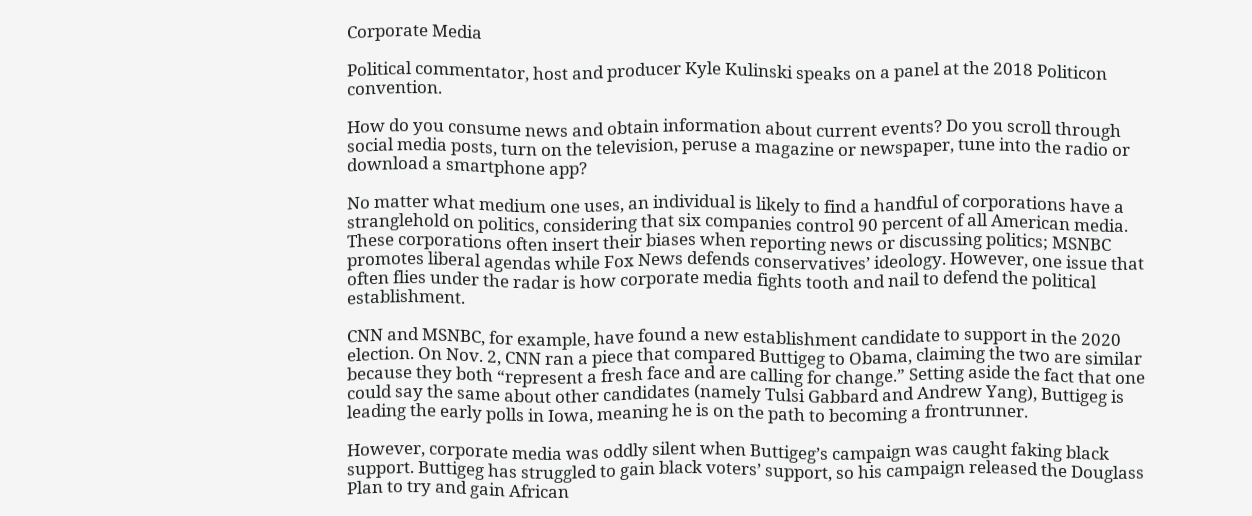Corporate Media

Political commentator, host and producer Kyle Kulinski speaks on a panel at the 2018 Politicon convention.

How do you consume news and obtain information about current events? Do you scroll through social media posts, turn on the television, peruse a magazine or newspaper, tune into the radio or download a smartphone app?

No matter what medium one uses, an individual is likely to find a handful of corporations have a stranglehold on politics, considering that six companies control 90 percent of all American media. These corporations often insert their biases when reporting news or discussing politics; MSNBC promotes liberal agendas while Fox News defends conservatives’ ideology. However, one issue that often flies under the radar is how corporate media fights tooth and nail to defend the political establishment.

CNN and MSNBC, for example, have found a new establishment candidate to support in the 2020 election. On Nov. 2, CNN ran a piece that compared Buttigeg to Obama, claiming the two are similar because they both “represent a fresh face and are calling for change.” Setting aside the fact that one could say the same about other candidates (namely Tulsi Gabbard and Andrew Yang), Buttigeg is leading the early polls in Iowa, meaning he is on the path to becoming a frontrunner.

However, corporate media was oddly silent when Buttigeg’s campaign was caught faking black support. Buttigeg has struggled to gain black voters’ support, so his campaign released the Douglass Plan to try and gain African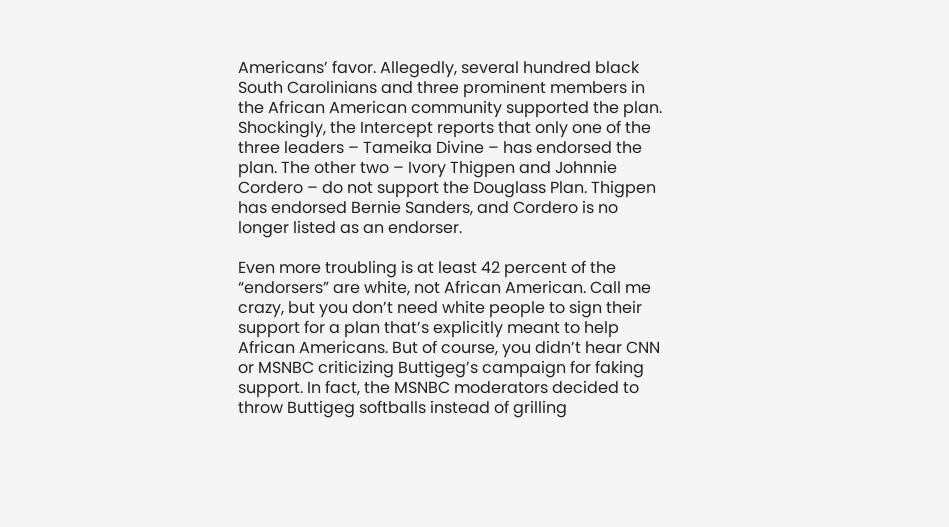Americans’ favor. Allegedly, several hundred black South Carolinians and three prominent members in the African American community supported the plan. Shockingly, the Intercept reports that only one of the three leaders – Tameika Divine – has endorsed the plan. The other two – Ivory Thigpen and Johnnie Cordero – do not support the Douglass Plan. Thigpen has endorsed Bernie Sanders, and Cordero is no longer listed as an endorser.

Even more troubling is at least 42 percent of the “endorsers” are white, not African American. Call me crazy, but you don’t need white people to sign their support for a plan that’s explicitly meant to help African Americans. But of course, you didn’t hear CNN or MSNBC criticizing Buttigeg’s campaign for faking support. In fact, the MSNBC moderators decided to throw Buttigeg softballs instead of grilling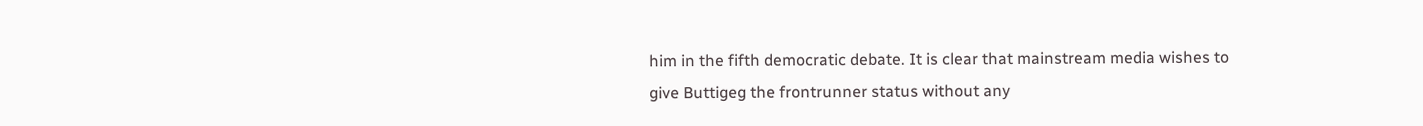him in the fifth democratic debate. It is clear that mainstream media wishes to give Buttigeg the frontrunner status without any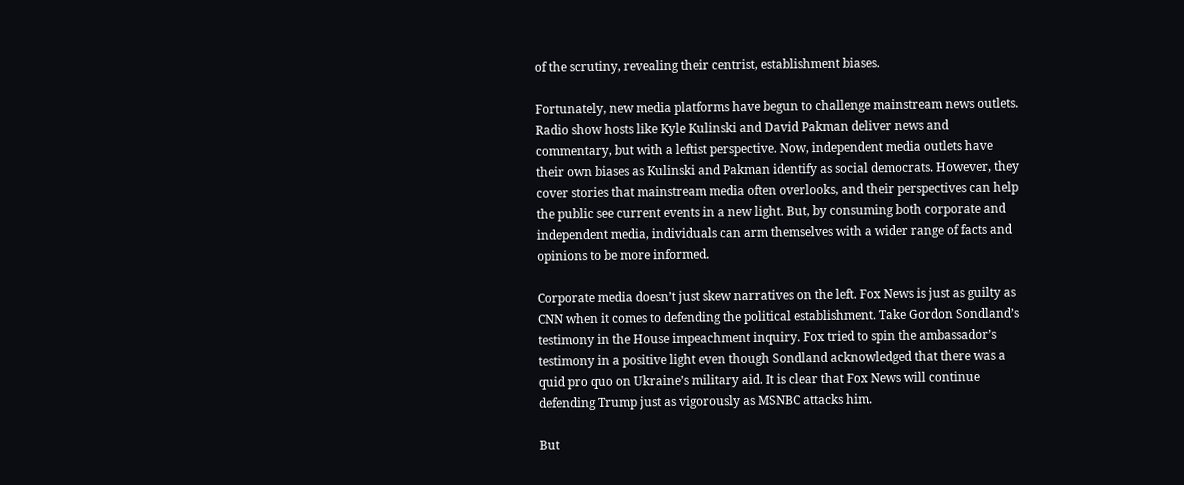of the scrutiny, revealing their centrist, establishment biases.

Fortunately, new media platforms have begun to challenge mainstream news outlets. Radio show hosts like Kyle Kulinski and David Pakman deliver news and commentary, but with a leftist perspective. Now, independent media outlets have their own biases as Kulinski and Pakman identify as social democrats. However, they cover stories that mainstream media often overlooks, and their perspectives can help the public see current events in a new light. But, by consuming both corporate and independent media, individuals can arm themselves with a wider range of facts and opinions to be more informed.

Corporate media doesn’t just skew narratives on the left. Fox News is just as guilty as CNN when it comes to defending the political establishment. Take Gordon Sondland’s testimony in the House impeachment inquiry. Fox tried to spin the ambassador’s testimony in a positive light even though Sondland acknowledged that there was a quid pro quo on Ukraine’s military aid. It is clear that Fox News will continue defending Trump just as vigorously as MSNBC attacks him.

But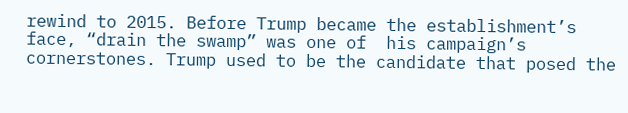rewind to 2015. Before Trump became the establishment’s face, “drain the swamp” was one of  his campaign’s cornerstones. Trump used to be the candidate that posed the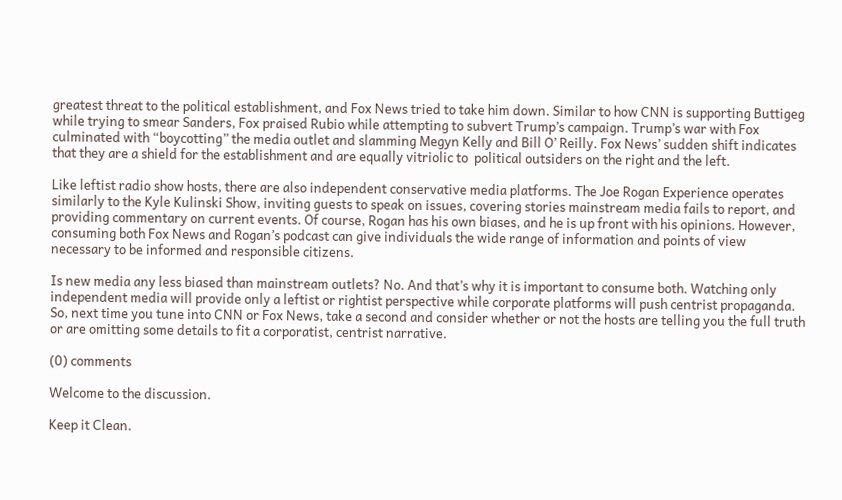greatest threat to the political establishment, and Fox News tried to take him down. Similar to how CNN is supporting Buttigeg while trying to smear Sanders, Fox praised Rubio while attempting to subvert Trump’s campaign. Trump’s war with Fox culminated with “boycotting” the media outlet and slamming Megyn Kelly and Bill O’ Reilly. Fox News’ sudden shift indicates that they are a shield for the establishment and are equally vitriolic to  political outsiders on the right and the left.

Like leftist radio show hosts, there are also independent conservative media platforms. The Joe Rogan Experience operates similarly to the Kyle Kulinski Show, inviting guests to speak on issues, covering stories mainstream media fails to report, and providing commentary on current events. Of course, Rogan has his own biases, and he is up front with his opinions. However, consuming both Fox News and Rogan’s podcast can give individuals the wide range of information and points of view necessary to be informed and responsible citizens.

Is new media any less biased than mainstream outlets? No. And that’s why it is important to consume both. Watching only independent media will provide only a leftist or rightist perspective while corporate platforms will push centrist propaganda. So, next time you tune into CNN or Fox News, take a second and consider whether or not the hosts are telling you the full truth or are omitting some details to fit a corporatist, centrist narrative.

(0) comments

Welcome to the discussion.

Keep it Clean.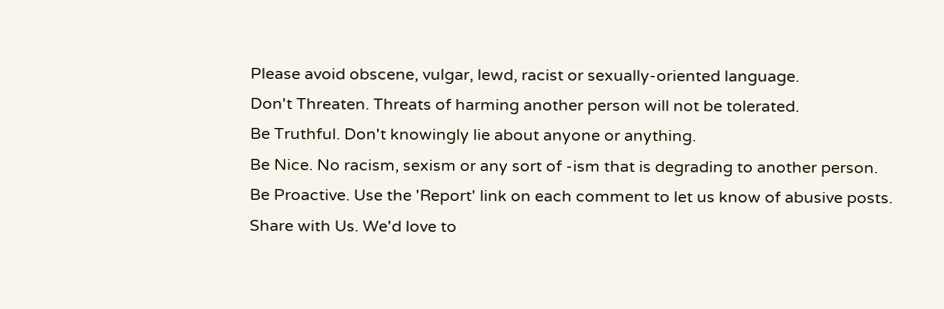Please avoid obscene, vulgar, lewd, racist or sexually-oriented language.
Don't Threaten. Threats of harming another person will not be tolerated.
Be Truthful. Don't knowingly lie about anyone or anything.
Be Nice. No racism, sexism or any sort of -ism that is degrading to another person.
Be Proactive. Use the 'Report' link on each comment to let us know of abusive posts.
Share with Us. We'd love to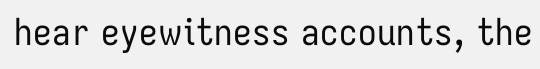hear eyewitness accounts, the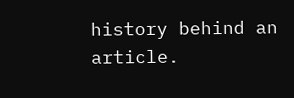history behind an article.